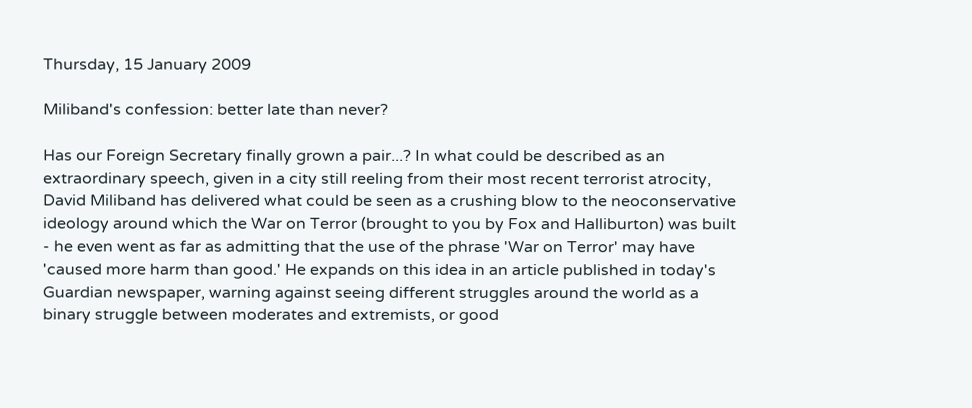Thursday, 15 January 2009

Miliband's confession: better late than never?

Has our Foreign Secretary finally grown a pair...? In what could be described as an extraordinary speech, given in a city still reeling from their most recent terrorist atrocity, David Miliband has delivered what could be seen as a crushing blow to the neoconservative ideology around which the War on Terror (brought to you by Fox and Halliburton) was built - he even went as far as admitting that the use of the phrase 'War on Terror' may have 'caused more harm than good.' He expands on this idea in an article published in today's Guardian newspaper, warning against seeing different struggles around the world as a
binary struggle between moderates and extremists, or good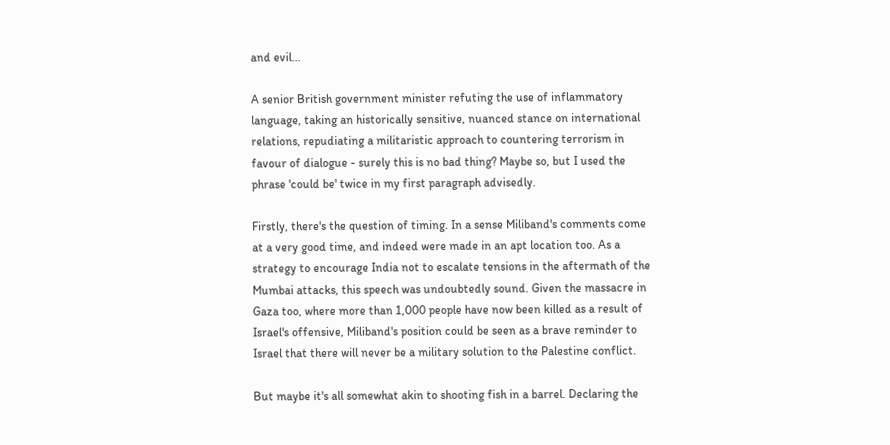and evil...

A senior British government minister refuting the use of inflammatory language, taking an historically sensitive, nuanced stance on international relations, repudiating a militaristic approach to countering terrorism in favour of dialogue - surely this is no bad thing? Maybe so, but I used the phrase 'could be' twice in my first paragraph advisedly.

Firstly, there's the question of timing. In a sense Miliband's comments come at a very good time, and indeed were made in an apt location too. As a strategy to encourage India not to escalate tensions in the aftermath of the Mumbai attacks, this speech was undoubtedly sound. Given the massacre in Gaza too, where more than 1,000 people have now been killed as a result of Israel's offensive, Miliband's position could be seen as a brave reminder to Israel that there will never be a military solution to the Palestine conflict.

But maybe it's all somewhat akin to shooting fish in a barrel. Declaring the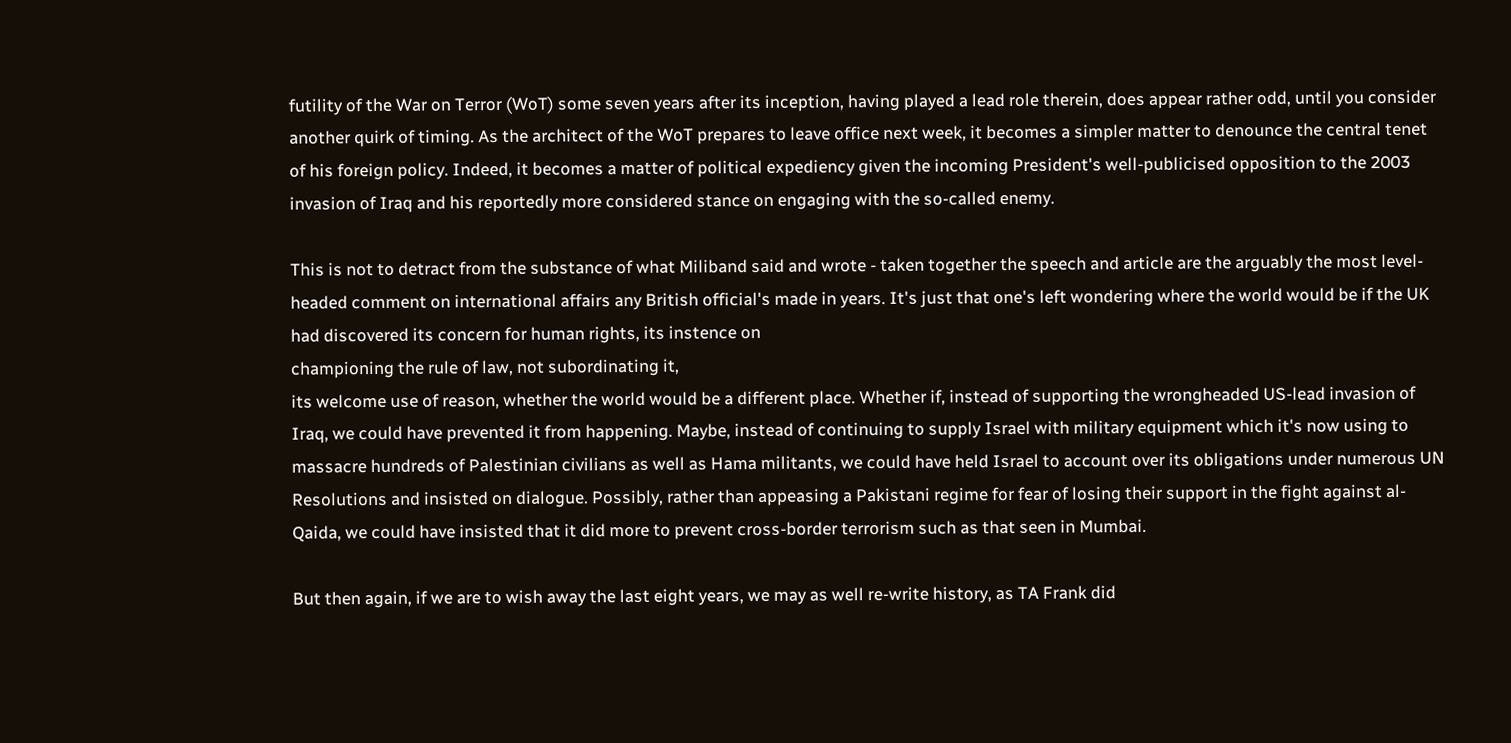futility of the War on Terror (WoT) some seven years after its inception, having played a lead role therein, does appear rather odd, until you consider another quirk of timing. As the architect of the WoT prepares to leave office next week, it becomes a simpler matter to denounce the central tenet of his foreign policy. Indeed, it becomes a matter of political expediency given the incoming President's well-publicised opposition to the 2003 invasion of Iraq and his reportedly more considered stance on engaging with the so-called enemy.

This is not to detract from the substance of what Miliband said and wrote - taken together the speech and article are the arguably the most level-headed comment on international affairs any British official's made in years. It's just that one's left wondering where the world would be if the UK had discovered its concern for human rights, its instence on
championing the rule of law, not subordinating it,
its welcome use of reason, whether the world would be a different place. Whether if, instead of supporting the wrongheaded US-lead invasion of Iraq, we could have prevented it from happening. Maybe, instead of continuing to supply Israel with military equipment which it's now using to massacre hundreds of Palestinian civilians as well as Hama militants, we could have held Israel to account over its obligations under numerous UN Resolutions and insisted on dialogue. Possibly, rather than appeasing a Pakistani regime for fear of losing their support in the fight against al-Qaida, we could have insisted that it did more to prevent cross-border terrorism such as that seen in Mumbai.

But then again, if we are to wish away the last eight years, we may as well re-write history, as TA Frank did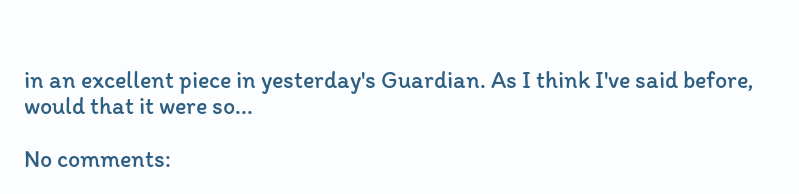in an excellent piece in yesterday's Guardian. As I think I've said before, would that it were so...

No comments: